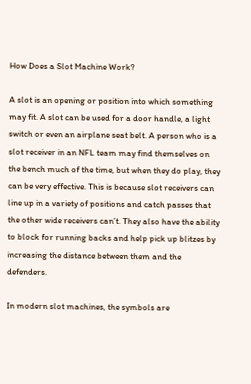How Does a Slot Machine Work?

A slot is an opening or position into which something may fit. A slot can be used for a door handle, a light switch or even an airplane seat belt. A person who is a slot receiver in an NFL team may find themselves on the bench much of the time, but when they do play, they can be very effective. This is because slot receivers can line up in a variety of positions and catch passes that the other wide receivers can’t. They also have the ability to block for running backs and help pick up blitzes by increasing the distance between them and the defenders.

In modern slot machines, the symbols are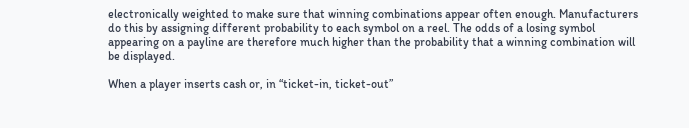electronically weighted to make sure that winning combinations appear often enough. Manufacturers do this by assigning different probability to each symbol on a reel. The odds of a losing symbol appearing on a payline are therefore much higher than the probability that a winning combination will be displayed.

When a player inserts cash or, in “ticket-in, ticket-out”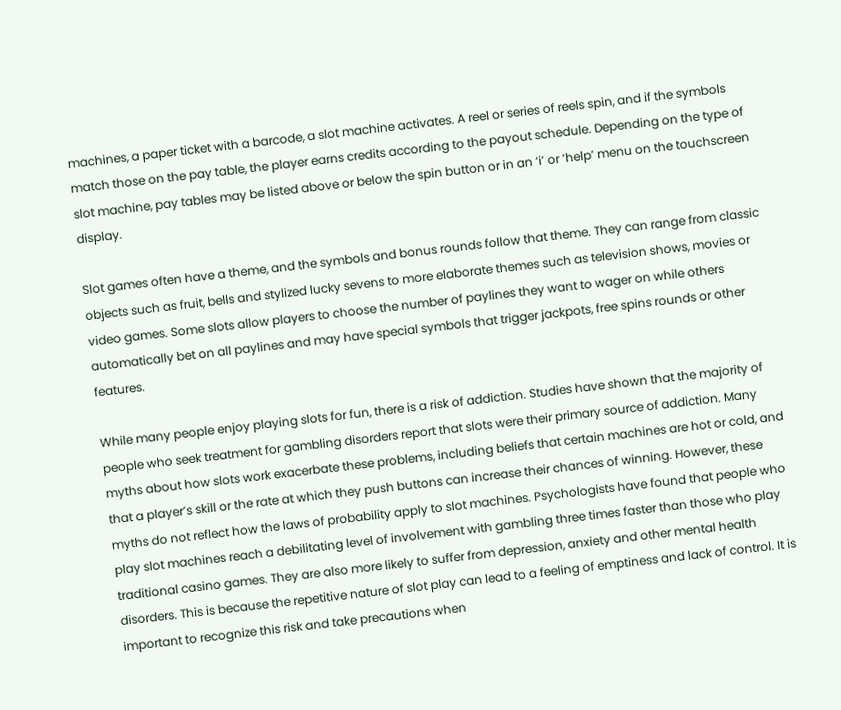machines, a paper ticket with a barcode, a slot machine activates. A reel or series of reels spin, and if the symbols match those on the pay table, the player earns credits according to the payout schedule. Depending on the type of slot machine, pay tables may be listed above or below the spin button or in an ‘i’ or ‘help’ menu on the touchscreen display.

Slot games often have a theme, and the symbols and bonus rounds follow that theme. They can range from classic objects such as fruit, bells and stylized lucky sevens to more elaborate themes such as television shows, movies or video games. Some slots allow players to choose the number of paylines they want to wager on while others automatically bet on all paylines and may have special symbols that trigger jackpots, free spins rounds or other features.

While many people enjoy playing slots for fun, there is a risk of addiction. Studies have shown that the majority of people who seek treatment for gambling disorders report that slots were their primary source of addiction. Many myths about how slots work exacerbate these problems, including beliefs that certain machines are hot or cold, and that a player’s skill or the rate at which they push buttons can increase their chances of winning. However, these myths do not reflect how the laws of probability apply to slot machines. Psychologists have found that people who play slot machines reach a debilitating level of involvement with gambling three times faster than those who play traditional casino games. They are also more likely to suffer from depression, anxiety and other mental health disorders. This is because the repetitive nature of slot play can lead to a feeling of emptiness and lack of control. It is important to recognize this risk and take precautions when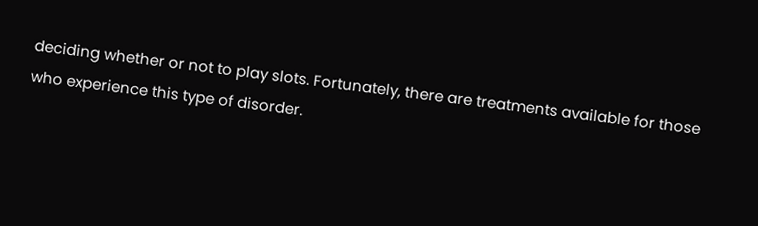deciding whether or not to play slots. Fortunately, there are treatments available for those who experience this type of disorder.